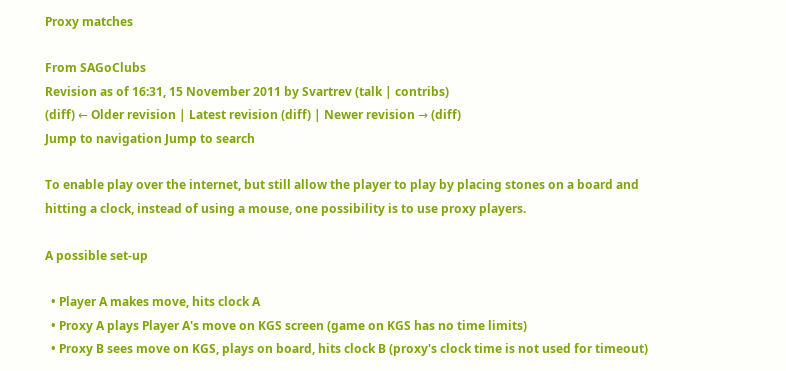Proxy matches

From SAGoClubs
Revision as of 16:31, 15 November 2011 by Svartrev (talk | contribs)
(diff) ← Older revision | Latest revision (diff) | Newer revision → (diff)
Jump to navigation Jump to search

To enable play over the internet, but still allow the player to play by placing stones on a board and hitting a clock, instead of using a mouse, one possibility is to use proxy players.

A possible set-up

  • Player A makes move, hits clock A
  • Proxy A plays Player A's move on KGS screen (game on KGS has no time limits)
  • Proxy B sees move on KGS, plays on board, hits clock B (proxy's clock time is not used for timeout)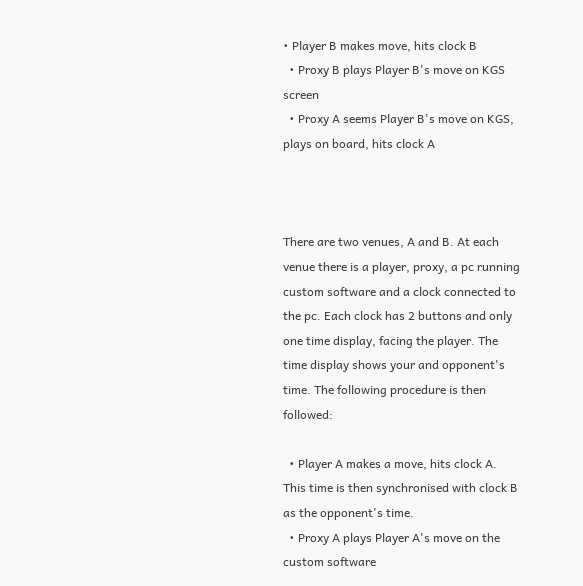• Player B makes move, hits clock B
  • Proxy B plays Player B's move on KGS screen
  • Proxy A seems Player B's move on KGS, plays on board, hits clock A



There are two venues, A and B. At each venue there is a player, proxy, a pc running custom software and a clock connected to the pc. Each clock has 2 buttons and only one time display, facing the player. The time display shows your and opponent's time. The following procedure is then followed:

  • Player A makes a move, hits clock A. This time is then synchronised with clock B as the opponent's time.
  • Proxy A plays Player A's move on the custom software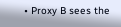• Proxy B sees the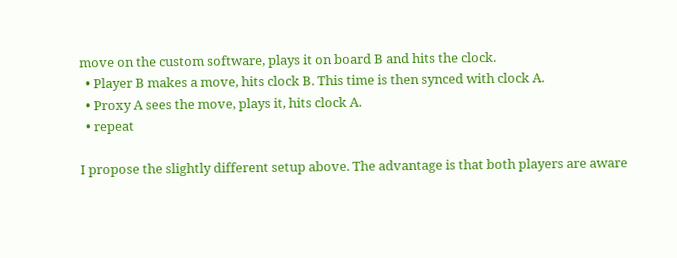move on the custom software, plays it on board B and hits the clock.
  • Player B makes a move, hits clock B. This time is then synced with clock A.
  • Proxy A sees the move, plays it, hits clock A.
  • repeat

I propose the slightly different setup above. The advantage is that both players are aware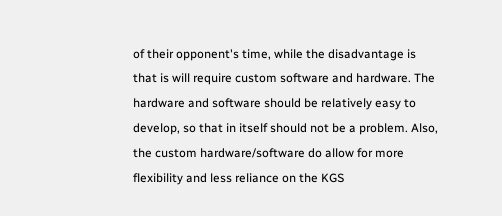of their opponent's time, while the disadvantage is that is will require custom software and hardware. The hardware and software should be relatively easy to develop, so that in itself should not be a problem. Also, the custom hardware/software do allow for more flexibility and less reliance on the KGS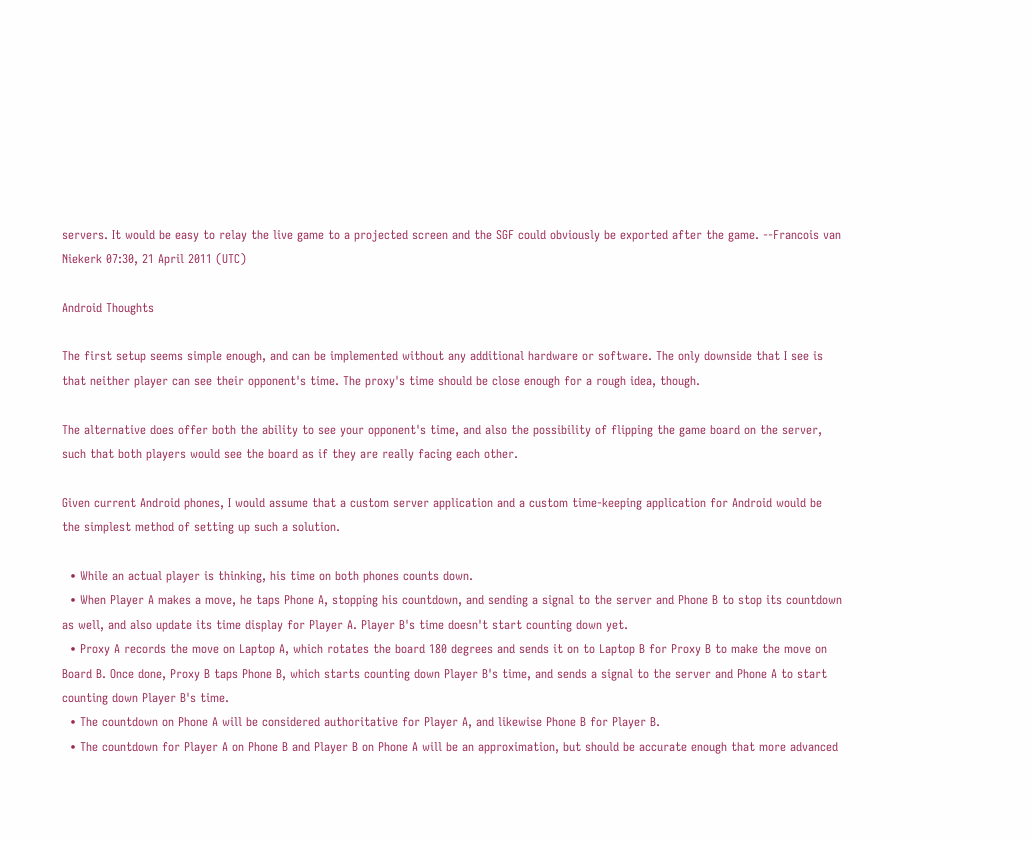servers. It would be easy to relay the live game to a projected screen and the SGF could obviously be exported after the game. --Francois van Niekerk 07:30, 21 April 2011 (UTC)

Android Thoughts

The first setup seems simple enough, and can be implemented without any additional hardware or software. The only downside that I see is that neither player can see their opponent's time. The proxy's time should be close enough for a rough idea, though.

The alternative does offer both the ability to see your opponent's time, and also the possibility of flipping the game board on the server, such that both players would see the board as if they are really facing each other.

Given current Android phones, I would assume that a custom server application and a custom time-keeping application for Android would be the simplest method of setting up such a solution.

  • While an actual player is thinking, his time on both phones counts down.
  • When Player A makes a move, he taps Phone A, stopping his countdown, and sending a signal to the server and Phone B to stop its countdown as well, and also update its time display for Player A. Player B's time doesn't start counting down yet.
  • Proxy A records the move on Laptop A, which rotates the board 180 degrees and sends it on to Laptop B for Proxy B to make the move on Board B. Once done, Proxy B taps Phone B, which starts counting down Player B's time, and sends a signal to the server and Phone A to start counting down Player B's time.
  • The countdown on Phone A will be considered authoritative for Player A, and likewise Phone B for Player B.
  • The countdown for Player A on Phone B and Player B on Phone A will be an approximation, but should be accurate enough that more advanced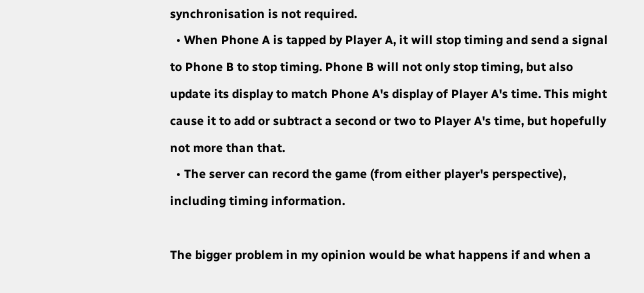synchronisation is not required.
  • When Phone A is tapped by Player A, it will stop timing and send a signal to Phone B to stop timing. Phone B will not only stop timing, but also update its display to match Phone A's display of Player A's time. This might cause it to add or subtract a second or two to Player A's time, but hopefully not more than that.
  • The server can record the game (from either player's perspective), including timing information.

The bigger problem in my opinion would be what happens if and when a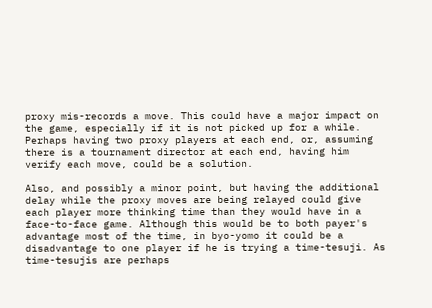proxy mis-records a move. This could have a major impact on the game, especially if it is not picked up for a while. Perhaps having two proxy players at each end, or, assuming there is a tournament director at each end, having him verify each move, could be a solution.

Also, and possibly a minor point, but having the additional delay while the proxy moves are being relayed could give each player more thinking time than they would have in a face-to-face game. Although this would be to both payer's advantage most of the time, in byo-yomo it could be a disadvantage to one player if he is trying a time-tesuji. As time-tesujis are perhaps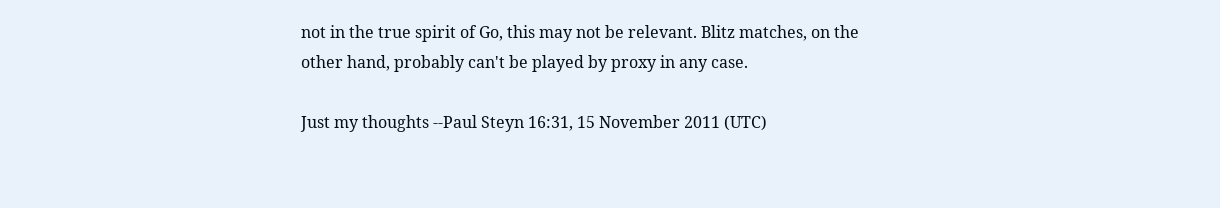not in the true spirit of Go, this may not be relevant. Blitz matches, on the other hand, probably can't be played by proxy in any case.

Just my thoughts --Paul Steyn 16:31, 15 November 2011 (UTC)